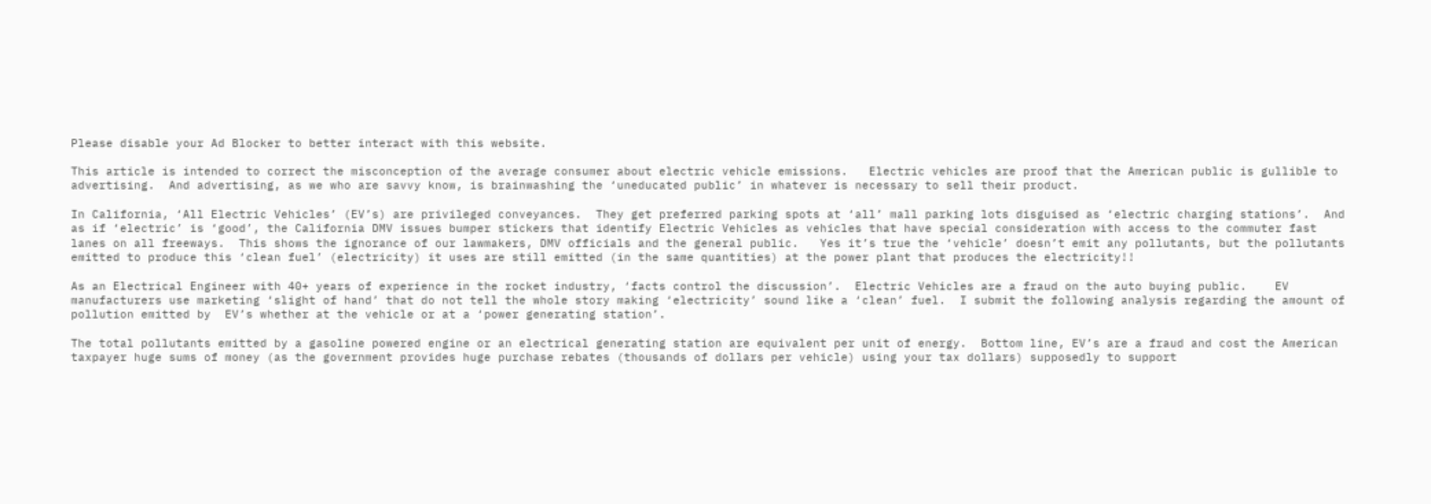Please disable your Ad Blocker to better interact with this website.

This article is intended to correct the misconception of the average consumer about electric vehicle emissions.   Electric vehicles are proof that the American public is gullible to advertising.  And advertising, as we who are savvy know, is brainwashing the ‘uneducated public’ in whatever is necessary to sell their product.

In California, ‘All Electric Vehicles’ (EV’s) are privileged conveyances.  They get preferred parking spots at ‘all’ mall parking lots disguised as ‘electric charging stations’.  And as if ‘electric’ is ‘good’, the California DMV issues bumper stickers that identify Electric Vehicles as vehicles that have special consideration with access to the commuter fast lanes on all freeways.  This shows the ignorance of our lawmakers, DMV officials and the general public.   Yes it’s true the ‘vehicle’ doesn’t emit any pollutants, but the pollutants emitted to produce this ‘clean fuel’ (electricity) it uses are still emitted (in the same quantities) at the power plant that produces the electricity!!

As an Electrical Engineer with 40+ years of experience in the rocket industry, ‘facts control the discussion’.  Electric Vehicles are a fraud on the auto buying public.    EV manufacturers use marketing ‘slight of hand’ that do not tell the whole story making ‘electricity’ sound like a ‘clean’ fuel.  I submit the following analysis regarding the amount of pollution emitted by  EV’s whether at the vehicle or at a ‘power generating station’.

The total pollutants emitted by a gasoline powered engine or an electrical generating station are equivalent per unit of energy.  Bottom line, EV’s are a fraud and cost the American taxpayer huge sums of money (as the government provides huge purchase rebates (thousands of dollars per vehicle) using your tax dollars) supposedly to support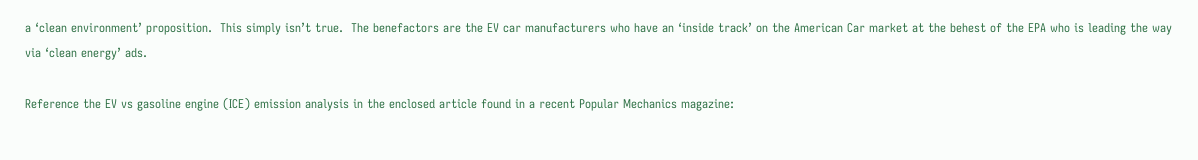a ‘clean environment’ proposition.  This simply isn’t true.  The benefactors are the EV car manufacturers who have an ‘inside track’ on the American Car market at the behest of the EPA who is leading the way via ‘clean energy’ ads.

Reference the EV vs gasoline engine (ICE) emission analysis in the enclosed article found in a recent Popular Mechanics magazine: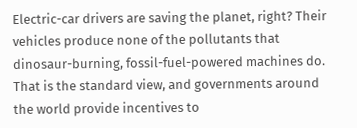Electric-car drivers are saving the planet, right? Their vehicles produce none of the pollutants that dinosaur-burning, fossil-fuel-powered machines do. That is the standard view, and governments around the world provide incentives to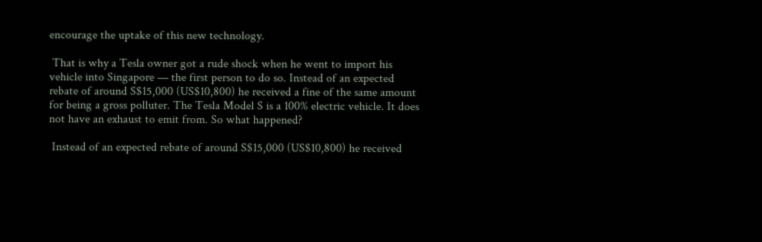encourage the uptake of this new technology.

 That is why a Tesla owner got a rude shock when he went to import his vehicle into Singapore — the first person to do so. Instead of an expected rebate of around S$15,000 (US$10,800) he received a fine of the same amount for being a gross polluter. The Tesla Model S is a 100% electric vehicle. It does not have an exhaust to emit from. So what happened?

 Instead of an expected rebate of around S$15,000 (US$10,800) he received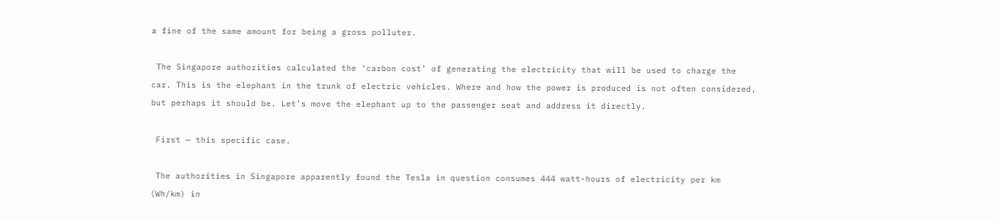a fine of the same amount for being a gross polluter.

 The Singapore authorities calculated the ‘carbon cost’ of generating the electricity that will be used to charge the car. This is the elephant in the trunk of electric vehicles. Where and how the power is produced is not often considered, but perhaps it should be. Let’s move the elephant up to the passenger seat and address it directly.

 First — this specific case.

 The authorities in Singapore apparently found the Tesla in question consumes 444 watt-hours of electricity per km (Wh/km) in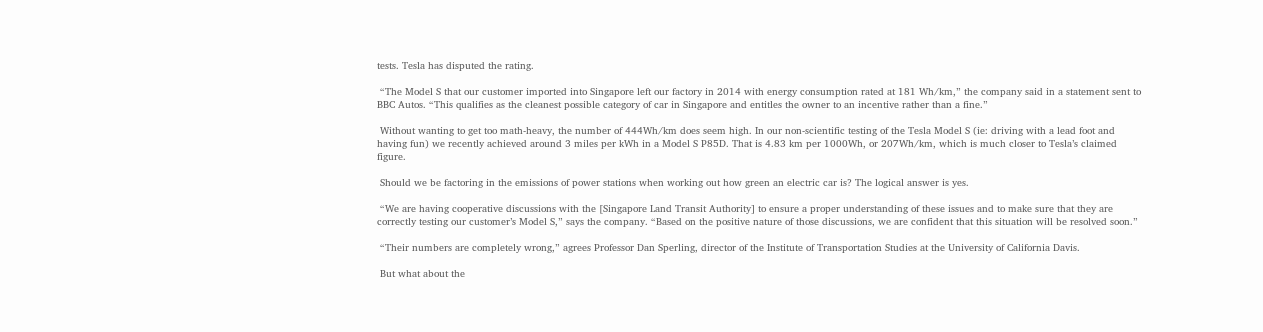tests. Tesla has disputed the rating.

 “The Model S that our customer imported into Singapore left our factory in 2014 with energy consumption rated at 181 Wh/km,” the company said in a statement sent to BBC Autos. “This qualifies as the cleanest possible category of car in Singapore and entitles the owner to an incentive rather than a fine.”

 Without wanting to get too math-heavy, the number of 444Wh/km does seem high. In our non-scientific testing of the Tesla Model S (ie: driving with a lead foot and having fun) we recently achieved around 3 miles per kWh in a Model S P85D. That is 4.83 km per 1000Wh, or 207Wh/km, which is much closer to Tesla’s claimed figure.

 Should we be factoring in the emissions of power stations when working out how green an electric car is? The logical answer is yes.

 “We are having cooperative discussions with the [Singapore Land Transit Authority] to ensure a proper understanding of these issues and to make sure that they are correctly testing our customer’s Model S,” says the company. “Based on the positive nature of those discussions, we are confident that this situation will be resolved soon.”

 “Their numbers are completely wrong,” agrees Professor Dan Sperling, director of the Institute of Transportation Studies at the University of California Davis.

 But what about the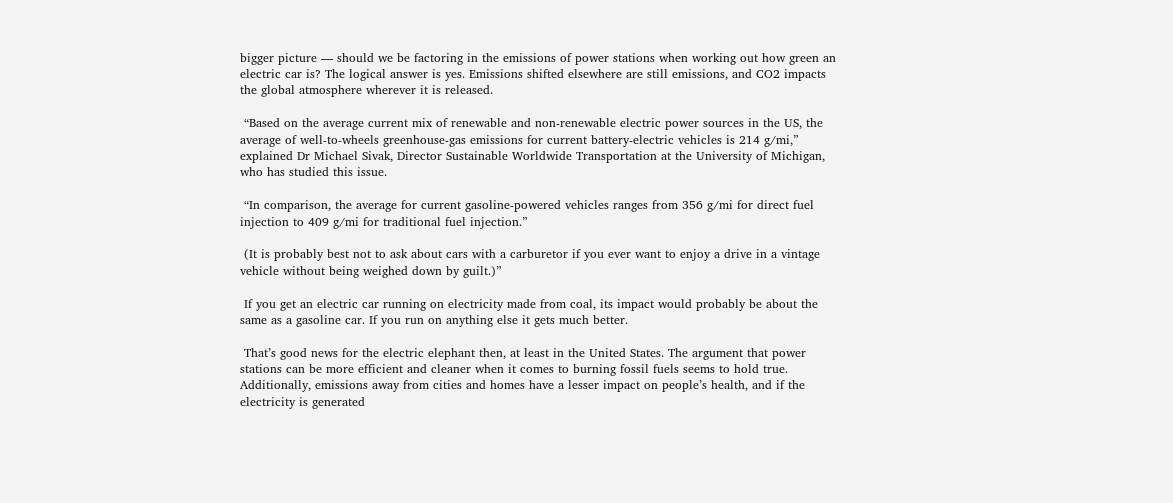bigger picture — should we be factoring in the emissions of power stations when working out how green an electric car is? The logical answer is yes. Emissions shifted elsewhere are still emissions, and CO2 impacts the global atmosphere wherever it is released.

 “Based on the average current mix of renewable and non-renewable electric power sources in the US, the average of well-to-wheels greenhouse-gas emissions for current battery-electric vehicles is 214 g/mi,” explained Dr Michael Sivak, Director Sustainable Worldwide Transportation at the University of Michigan, who has studied this issue.

 “In comparison, the average for current gasoline-powered vehicles ranges from 356 g/mi for direct fuel injection to 409 g/mi for traditional fuel injection.”

 (It is probably best not to ask about cars with a carburetor if you ever want to enjoy a drive in a vintage vehicle without being weighed down by guilt.)”

 If you get an electric car running on electricity made from coal, its impact would probably be about the same as a gasoline car. If you run on anything else it gets much better.

 That’s good news for the electric elephant then, at least in the United States. The argument that power stations can be more efficient and cleaner when it comes to burning fossil fuels seems to hold true. Additionally, emissions away from cities and homes have a lesser impact on people’s health, and if the electricity is generated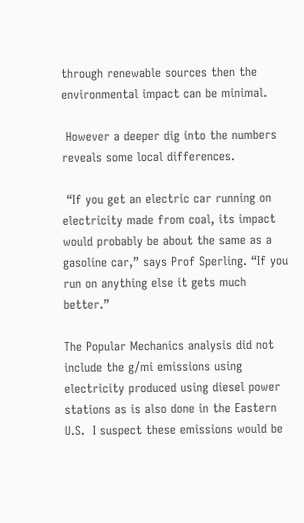through renewable sources then the environmental impact can be minimal.

 However a deeper dig into the numbers reveals some local differences.

 “If you get an electric car running on electricity made from coal, its impact would probably be about the same as a gasoline car,” says Prof Sperling. “If you run on anything else it gets much better.”

The Popular Mechanics analysis did not include the g/mi emissions using electricity produced using diesel power stations as is also done in the Eastern U.S.  I suspect these emissions would be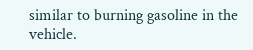similar to burning gasoline in the vehicle.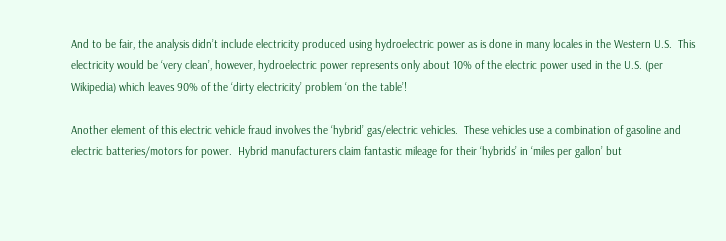And to be fair, the analysis didn’t include electricity produced using hydroelectric power as is done in many locales in the Western U.S.  This electricity would be ‘very clean’, however, hydroelectric power represents only about 10% of the electric power used in the U.S. (per Wikipedia) which leaves 90% of the ‘dirty electricity’ problem ‘on the table’!

Another element of this electric vehicle fraud involves the ‘hybrid’ gas/electric vehicles.  These vehicles use a combination of gasoline and electric batteries/motors for power.  Hybrid manufacturers claim fantastic mileage for their ‘hybrids’ in ‘miles per gallon’ but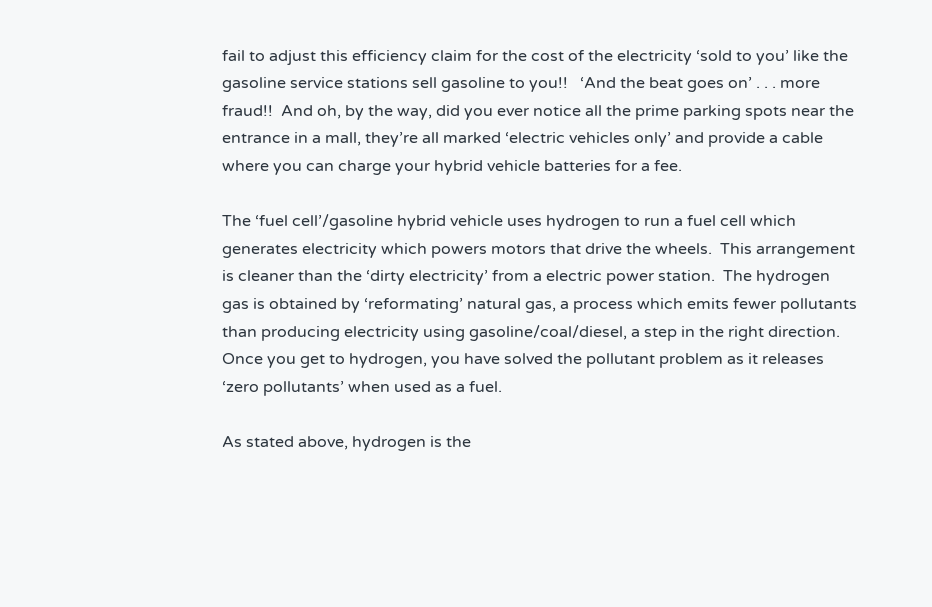fail to adjust this efficiency claim for the cost of the electricity ‘sold to you’ like the gasoline service stations sell gasoline to you!!   ‘And the beat goes on’ . . . more fraud!!  And oh, by the way, did you ever notice all the prime parking spots near the entrance in a mall, they’re all marked ‘electric vehicles only’ and provide a cable where you can charge your hybrid vehicle batteries for a fee.

The ‘fuel cell’/gasoline hybrid vehicle uses hydrogen to run a fuel cell which generates electricity which powers motors that drive the wheels.  This arrangement is cleaner than the ‘dirty electricity’ from a electric power station.  The hydrogen gas is obtained by ‘reformating’ natural gas, a process which emits fewer pollutants than producing electricity using gasoline/coal/diesel, a step in the right direction.  Once you get to hydrogen, you have solved the pollutant problem as it releases ‘zero pollutants’ when used as a fuel.

As stated above, hydrogen is the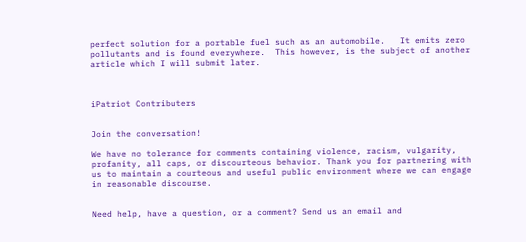perfect solution for a portable fuel such as an automobile.   It emits zero pollutants and is found everywhere.  This however, is the subject of another article which I will submit later.



iPatriot Contributers


Join the conversation!

We have no tolerance for comments containing violence, racism, vulgarity, profanity, all caps, or discourteous behavior. Thank you for partnering with us to maintain a courteous and useful public environment where we can engage in reasonable discourse.


Need help, have a question, or a comment? Send us an email and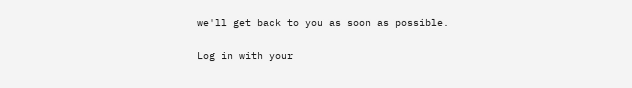we'll get back to you as soon as possible.


Log in with your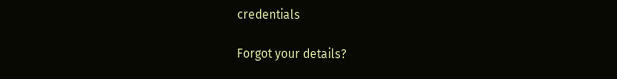credentials

Forgot your details?